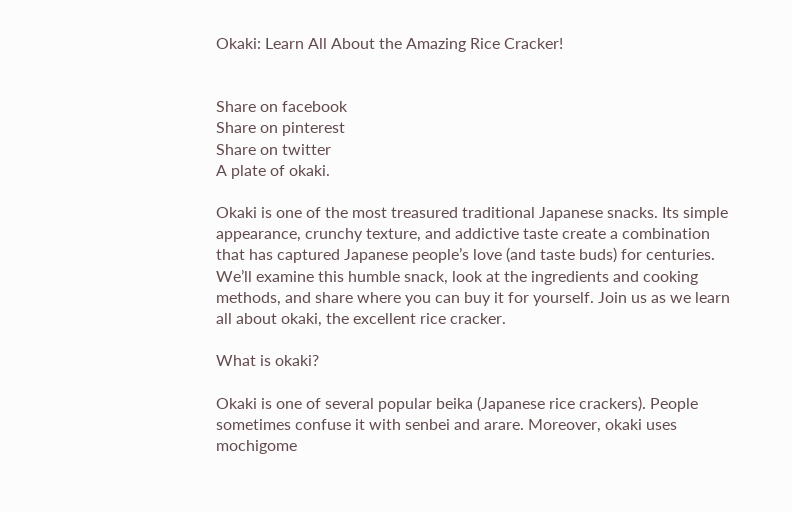Okaki: Learn All About the Amazing Rice Cracker!


Share on facebook
Share on pinterest
Share on twitter
A plate of okaki.

Okaki is one of the most treasured traditional Japanese snacks. Its simple appearance, crunchy texture, and addictive taste create a combination that has captured Japanese people’s love (and taste buds) for centuries. We’ll examine this humble snack, look at the ingredients and cooking methods, and share where you can buy it for yourself. Join us as we learn all about okaki, the excellent rice cracker.

What is okaki?

Okaki is one of several popular beika (Japanese rice crackers). People sometimes confuse it with senbei and arare. Moreover, okaki uses mochigome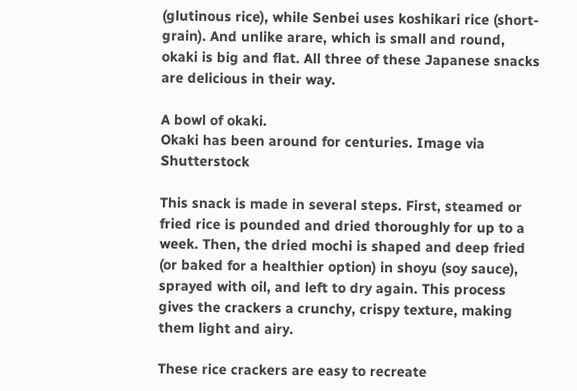(glutinous rice), while Senbei uses koshikari rice (short-grain). And unlike arare, which is small and round, okaki is big and flat. All three of these Japanese snacks are delicious in their way.

A bowl of okaki.
Okaki has been around for centuries. Image via Shutterstock

This snack is made in several steps. First, steamed or fried rice is pounded and dried thoroughly for up to a week. Then, the dried mochi is shaped and deep fried (or baked for a healthier option) in shoyu (soy sauce), sprayed with oil, and left to dry again. This process gives the crackers a crunchy, crispy texture, making them light and airy.

These rice crackers are easy to recreate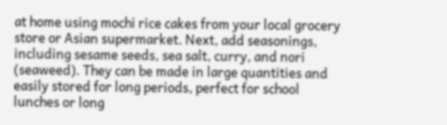at home using mochi rice cakes from your local grocery store or Asian supermarket. Next, add seasonings, including sesame seeds, sea salt, curry, and nori (seaweed). They can be made in large quantities and easily stored for long periods, perfect for school lunches or long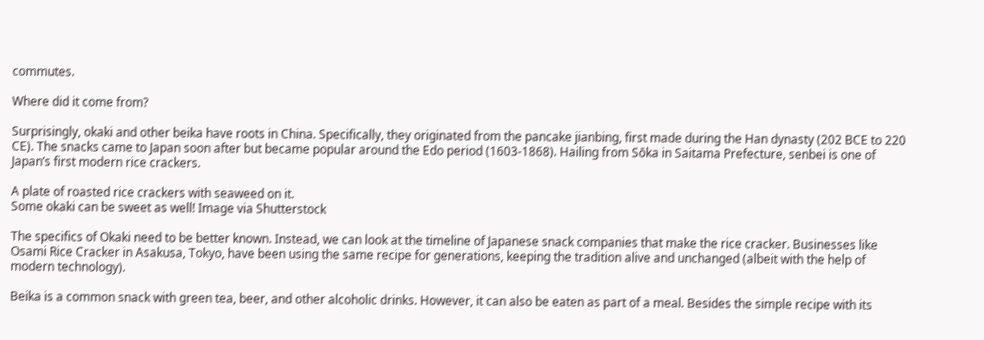commutes.

Where did it come from?

Surprisingly, okaki and other beika have roots in China. Specifically, they originated from the pancake jianbing, first made during the Han dynasty (202 BCE to 220 CE). The snacks came to Japan soon after but became popular around the Edo period (1603-1868). Hailing from Sōka in Saitama Prefecture, senbei is one of Japan’s first modern rice crackers.

A plate of roasted rice crackers with seaweed on it.
Some okaki can be sweet as well! Image via Shutterstock

The specifics of Okaki need to be better known. Instead, we can look at the timeline of Japanese snack companies that make the rice cracker. Businesses like Osami Rice Cracker in Asakusa, Tokyo, have been using the same recipe for generations, keeping the tradition alive and unchanged (albeit with the help of modern technology).

Beika is a common snack with green tea, beer, and other alcoholic drinks. However, it can also be eaten as part of a meal. Besides the simple recipe with its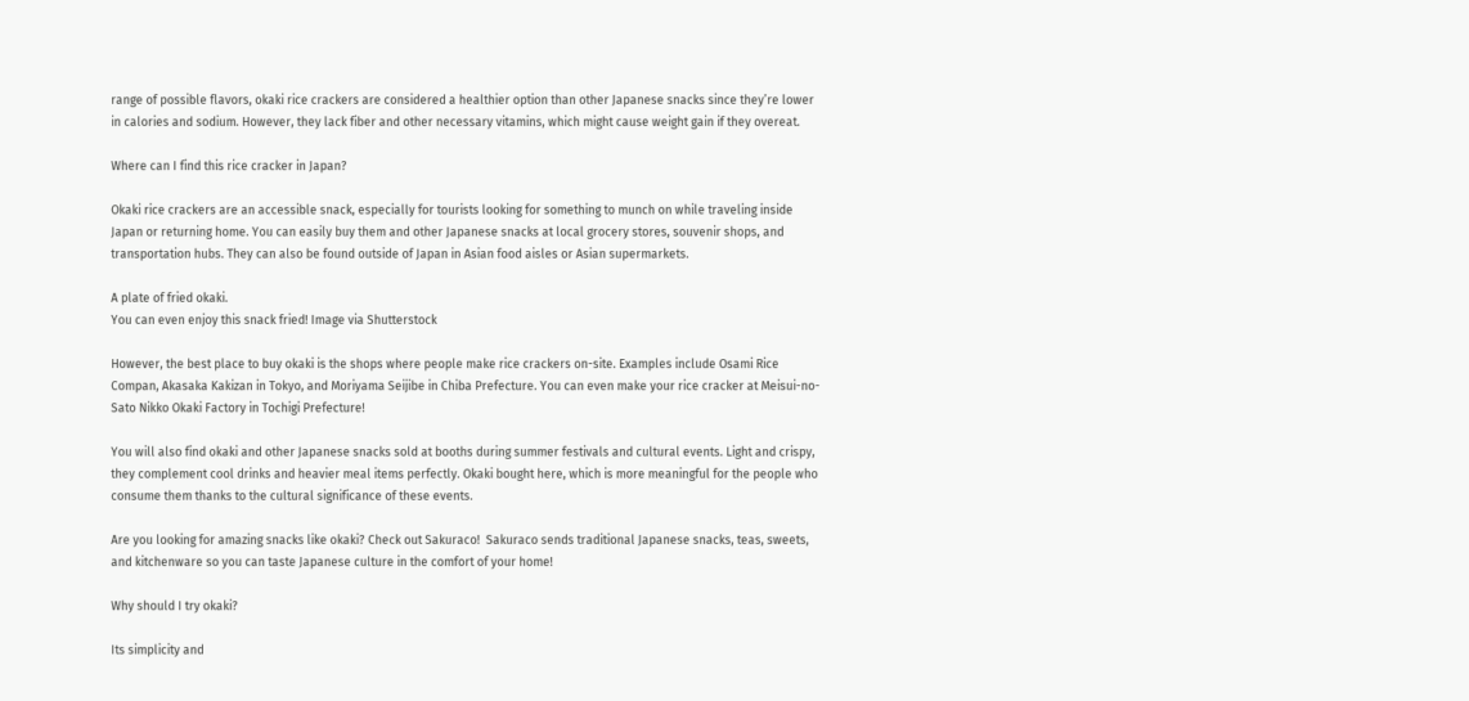range of possible flavors, okaki rice crackers are considered a healthier option than other Japanese snacks since they’re lower in calories and sodium. However, they lack fiber and other necessary vitamins, which might cause weight gain if they overeat.

Where can I find this rice cracker in Japan?

Okaki rice crackers are an accessible snack, especially for tourists looking for something to munch on while traveling inside Japan or returning home. You can easily buy them and other Japanese snacks at local grocery stores, souvenir shops, and transportation hubs. They can also be found outside of Japan in Asian food aisles or Asian supermarkets.

A plate of fried okaki.
You can even enjoy this snack fried! Image via Shutterstock

However, the best place to buy okaki is the shops where people make rice crackers on-site. Examples include Osami Rice Compan, Akasaka Kakizan in Tokyo, and Moriyama Seijibe in Chiba Prefecture. You can even make your rice cracker at Meisui-no-Sato Nikko Okaki Factory in Tochigi Prefecture!

You will also find okaki and other Japanese snacks sold at booths during summer festivals and cultural events. Light and crispy, they complement cool drinks and heavier meal items perfectly. Okaki bought here, which is more meaningful for the people who consume them thanks to the cultural significance of these events.

Are you looking for amazing snacks like okaki? Check out Sakuraco!  Sakuraco sends traditional Japanese snacks, teas, sweets, and kitchenware so you can taste Japanese culture in the comfort of your home!

Why should I try okaki?

Its simplicity and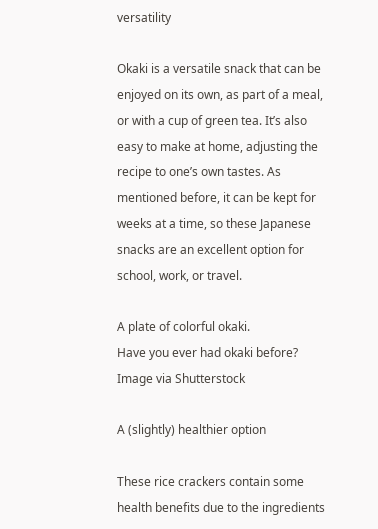versatility

Okaki is a versatile snack that can be enjoyed on its own, as part of a meal, or with a cup of green tea. It’s also easy to make at home, adjusting the recipe to one’s own tastes. As mentioned before, it can be kept for weeks at a time, so these Japanese snacks are an excellent option for school, work, or travel.

A plate of colorful okaki.
Have you ever had okaki before? Image via Shutterstock

A (slightly) healthier option

These rice crackers contain some health benefits due to the ingredients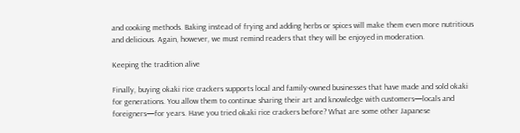and cooking methods. Baking instead of frying and adding herbs or spices will make them even more nutritious and delicious. Again, however, we must remind readers that they will be enjoyed in moderation.

Keeping the tradition alive

Finally, buying okaki rice crackers supports local and family-owned businesses that have made and sold okaki for generations. You allow them to continue sharing their art and knowledge with customers—locals and foreigners—for years. Have you tried okaki rice crackers before? What are some other Japanese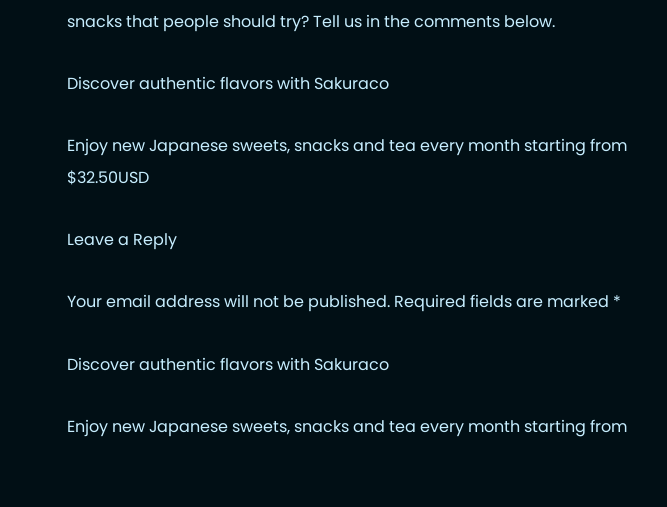snacks that people should try? Tell us in the comments below.

Discover authentic flavors with Sakuraco

Enjoy new Japanese sweets, snacks and tea every month starting from $32.50USD

Leave a Reply

Your email address will not be published. Required fields are marked *

Discover authentic flavors with Sakuraco

Enjoy new Japanese sweets, snacks and tea every month starting from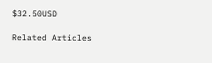$32.50USD

Related Articles